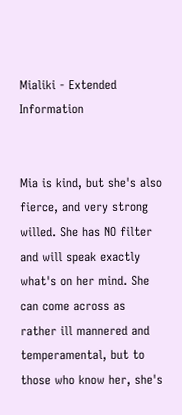Mialiki - Extended Information


Mia is kind, but she's also fierce, and very strong willed. She has NO filter and will speak exactly what's on her mind. She can come across as rather ill mannered and temperamental, but to those who know her, she's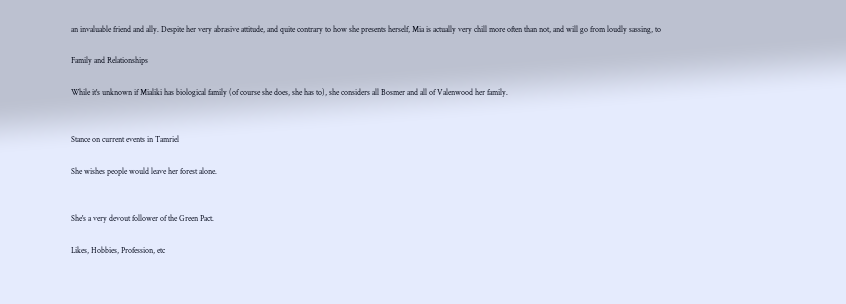an invaluable friend and ally. Despite her very abrasive attitude, and quite contrary to how she presents herself, Mia is actually very chill more often than not, and will go from loudly sassing, to

Family and Relationships

While it's unknown if Mialiki has biological family (of course she does, she has to), she considers all Bosmer and all of Valenwood her family.


Stance on current events in Tamriel

She wishes people would leave her forest alone.


She's a very devout follower of the Green Pact.

Likes, Hobbies, Profession, etc